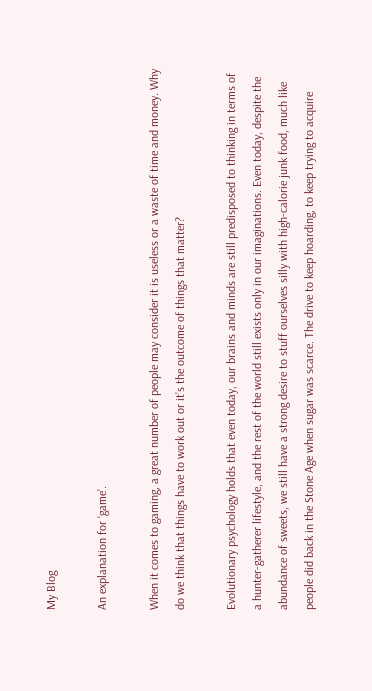My Blog

An explanation for ‘game’.

When it comes to gaming, a great number of people may consider it is useless or a waste of time and money. Why do we think that things have to work out or it’s the outcome of things that matter?

Evolutionary psychology holds that even today, our brains and minds are still predisposed to thinking in terms of a hunter-gatherer lifestyle, and the rest of the world still exists only in our imaginations. Even today, despite the abundance of sweets, we still have a strong desire to stuff ourselves silly with high-calorie junk food, much like people did back in the Stone Age when sugar was scarce. The drive to keep hoarding, to keep trying to acquire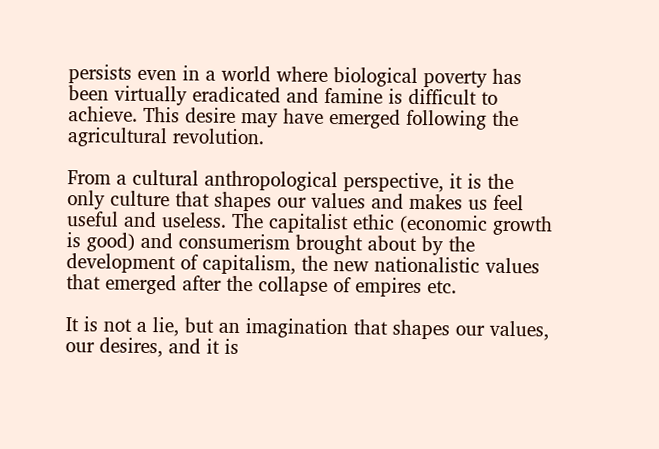persists even in a world where biological poverty has been virtually eradicated and famine is difficult to achieve. This desire may have emerged following the agricultural revolution.

From a cultural anthropological perspective, it is the only culture that shapes our values and makes us feel useful and useless. The capitalist ethic (economic growth is good) and consumerism brought about by the development of capitalism, the new nationalistic values that emerged after the collapse of empires etc.

It is not a lie, but an imagination that shapes our values, our desires, and it is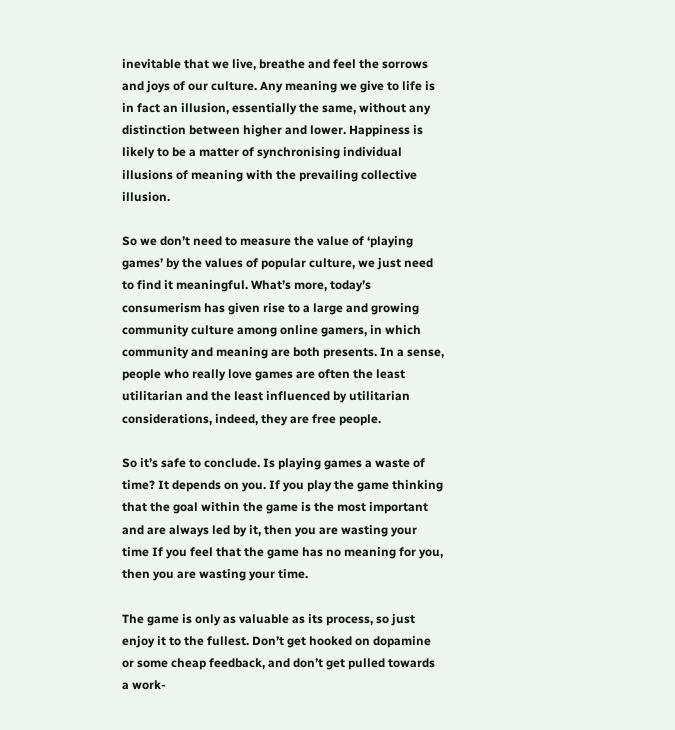inevitable that we live, breathe and feel the sorrows and joys of our culture. Any meaning we give to life is in fact an illusion, essentially the same, without any distinction between higher and lower. Happiness is likely to be a matter of synchronising individual illusions of meaning with the prevailing collective illusion.

So we don’t need to measure the value of ‘playing games’ by the values of popular culture, we just need to find it meaningful. What’s more, today’s consumerism has given rise to a large and growing community culture among online gamers, in which community and meaning are both presents. In a sense, people who really love games are often the least utilitarian and the least influenced by utilitarian considerations, indeed, they are free people.

So it’s safe to conclude. Is playing games a waste of time? It depends on you. If you play the game thinking that the goal within the game is the most important and are always led by it, then you are wasting your time If you feel that the game has no meaning for you, then you are wasting your time.

The game is only as valuable as its process, so just enjoy it to the fullest. Don’t get hooked on dopamine or some cheap feedback, and don’t get pulled towards a work-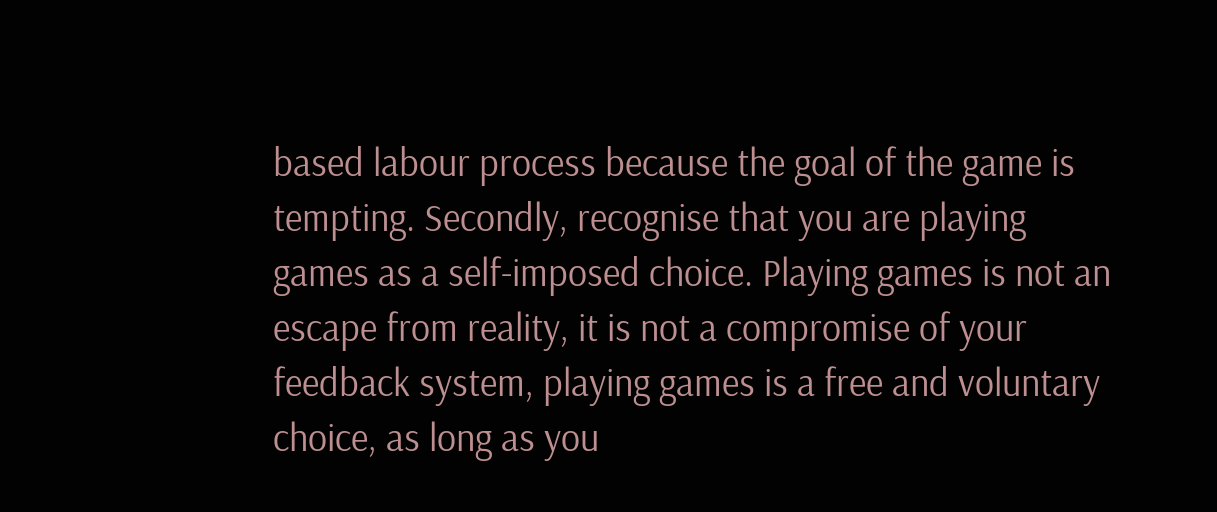based labour process because the goal of the game is tempting. Secondly, recognise that you are playing games as a self-imposed choice. Playing games is not an escape from reality, it is not a compromise of your feedback system, playing games is a free and voluntary choice, as long as you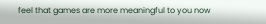feel that games are more meaningful to you now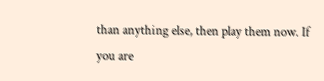than anything else, then play them now. If you are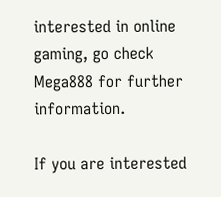interested in online gaming, go check Mega888 for further information.

If you are interested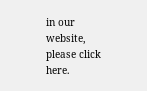in our website, please click here.